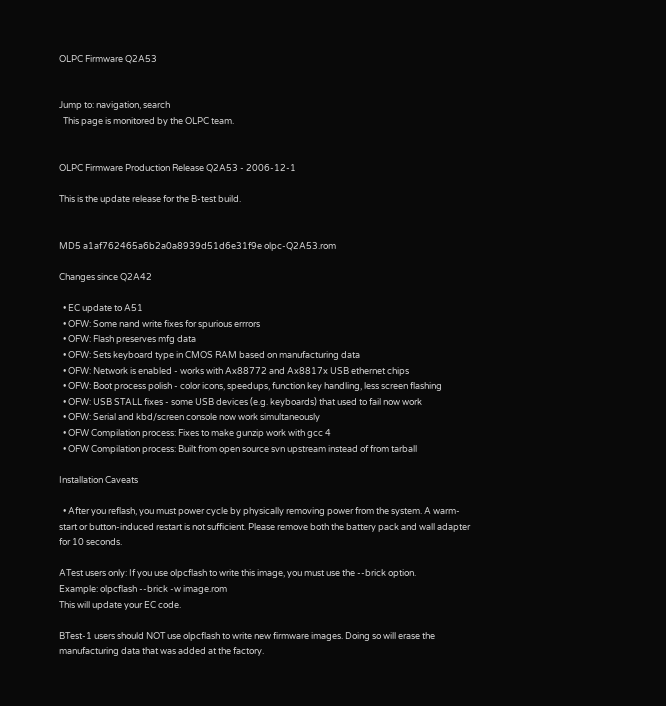OLPC Firmware Q2A53


Jump to: navigation, search
  This page is monitored by the OLPC team.


OLPC Firmware Production Release Q2A53 - 2006-12-1

This is the update release for the B-test build.


MD5 a1af762465a6b2a0a8939d51d6e31f9e olpc-Q2A53.rom

Changes since Q2A42

  • EC update to A51
  • OFW: Some nand write fixes for spurious errrors
  • OFW: Flash preserves mfg data
  • OFW: Sets keyboard type in CMOS RAM based on manufacturing data
  • OFW: Network is enabled - works with Ax88772 and Ax8817x USB ethernet chips
  • OFW: Boot process polish - color icons, speedups, function key handling, less screen flashing
  • OFW: USB STALL fixes - some USB devices (e.g. keyboards) that used to fail now work
  • OFW: Serial and kbd/screen console now work simultaneously
  • OFW Compilation process: Fixes to make gunzip work with gcc 4
  • OFW Compilation process: Built from open source svn upstream instead of from tarball

Installation Caveats

  • After you reflash, you must power cycle by physically removing power from the system. A warm-start or button-induced restart is not sufficient. Please remove both the battery pack and wall adapter for 10 seconds.

ATest users only: If you use olpcflash to write this image, you must use the --brick option.
Example: olpcflash --brick -w image.rom
This will update your EC code.

BTest-1 users should NOT use olpcflash to write new firmware images. Doing so will erase the manufacturing data that was added at the factory.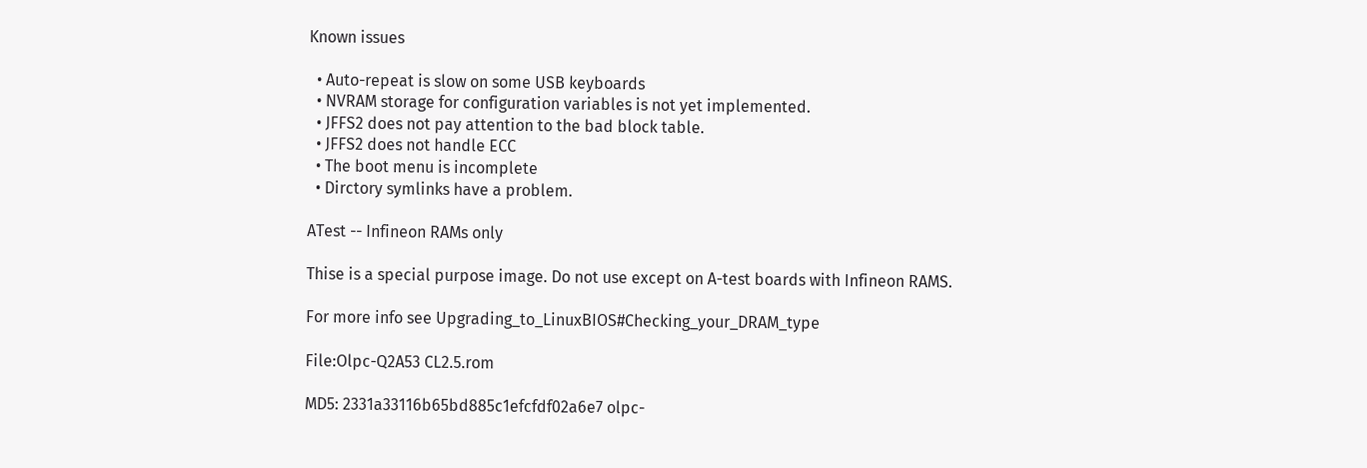Known issues

  • Auto-repeat is slow on some USB keyboards
  • NVRAM storage for configuration variables is not yet implemented.
  • JFFS2 does not pay attention to the bad block table.
  • JFFS2 does not handle ECC
  • The boot menu is incomplete
  • Dirctory symlinks have a problem.

ATest -- Infineon RAMs only

Thise is a special purpose image. Do not use except on A-test boards with Infineon RAMS.

For more info see Upgrading_to_LinuxBIOS#Checking_your_DRAM_type

File:Olpc-Q2A53 CL2.5.rom

MD5: 2331a33116b65bd885c1efcfdf02a6e7 olpc-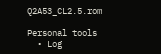Q2A53_CL2.5.rom

Personal tools
  • Log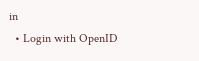in
  • Login with OpenID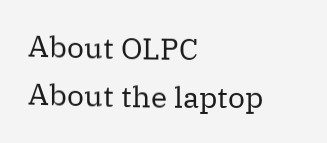About OLPC
About the laptop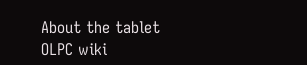About the tablet
OLPC wiki